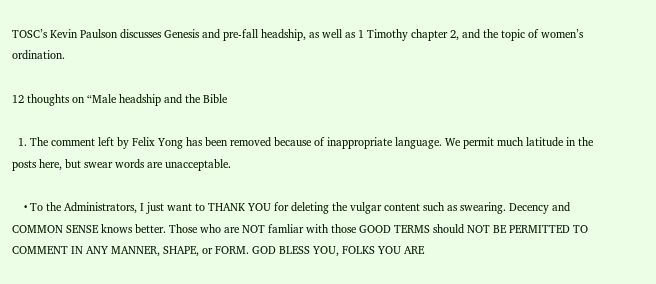TOSC’s Kevin Paulson discusses Genesis and pre-fall headship, as well as 1 Timothy chapter 2, and the topic of women’s ordination.

12 thoughts on “Male headship and the Bible

  1. The comment left by Felix Yong has been removed because of inappropriate language. We permit much latitude in the posts here, but swear words are unacceptable.

    • To the Administrators, I just want to THANK YOU for deleting the vulgar content such as swearing. Decency and COMMON SENSE knows better. Those who are NOT famliar with those GOOD TERMS should NOT BE PERMITTED TO COMMENT IN ANY MANNER, SHAPE, or FORM. GOD BLESS YOU, FOLKS YOU ARE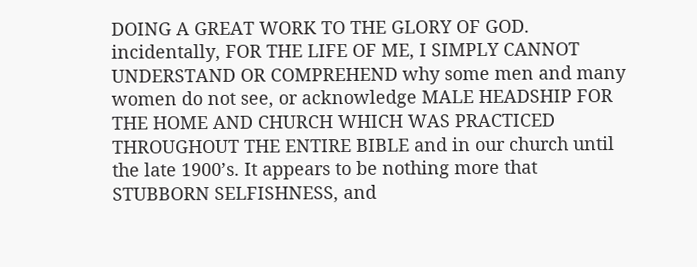DOING A GREAT WORK TO THE GLORY OF GOD. incidentally, FOR THE LIFE OF ME, I SIMPLY CANNOT UNDERSTAND OR COMPREHEND why some men and many women do not see, or acknowledge MALE HEADSHIP FOR THE HOME AND CHURCH WHICH WAS PRACTICED THROUGHOUT THE ENTIRE BIBLE and in our church until the late 1900’s. It appears to be nothing more that STUBBORN SELFISHNESS, and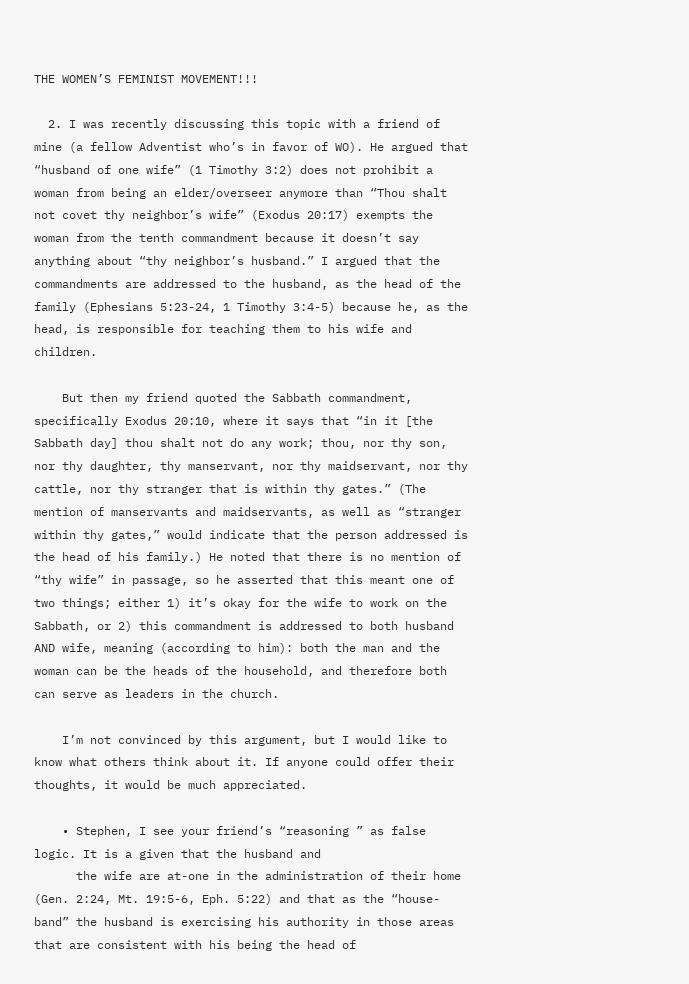THE WOMEN’S FEMINIST MOVEMENT!!!

  2. I was recently discussing this topic with a friend of mine (a fellow Adventist who’s in favor of WO). He argued that “husband of one wife” (1 Timothy 3:2) does not prohibit a woman from being an elder/overseer anymore than “Thou shalt not covet thy neighbor’s wife” (Exodus 20:17) exempts the woman from the tenth commandment because it doesn’t say anything about “thy neighbor’s husband.” I argued that the commandments are addressed to the husband, as the head of the family (Ephesians 5:23-24, 1 Timothy 3:4-5) because he, as the head, is responsible for teaching them to his wife and children.

    But then my friend quoted the Sabbath commandment, specifically Exodus 20:10, where it says that “in it [the Sabbath day] thou shalt not do any work; thou, nor thy son, nor thy daughter, thy manservant, nor thy maidservant, nor thy cattle, nor thy stranger that is within thy gates.” (The mention of manservants and maidservants, as well as “stranger within thy gates,” would indicate that the person addressed is the head of his family.) He noted that there is no mention of “thy wife” in passage, so he asserted that this meant one of two things; either 1) it’s okay for the wife to work on the Sabbath, or 2) this commandment is addressed to both husband AND wife, meaning (according to him): both the man and the woman can be the heads of the household, and therefore both can serve as leaders in the church.

    I’m not convinced by this argument, but I would like to know what others think about it. If anyone could offer their thoughts, it would be much appreciated.

    • Stephen, I see your friend’s “reasoning ” as false logic. It is a given that the husband and
      the wife are at-one in the administration of their home (Gen. 2:24, Mt. 19:5-6, Eph. 5:22) and that as the “house-band” the husband is exercising his authority in those areas that are consistent with his being the head of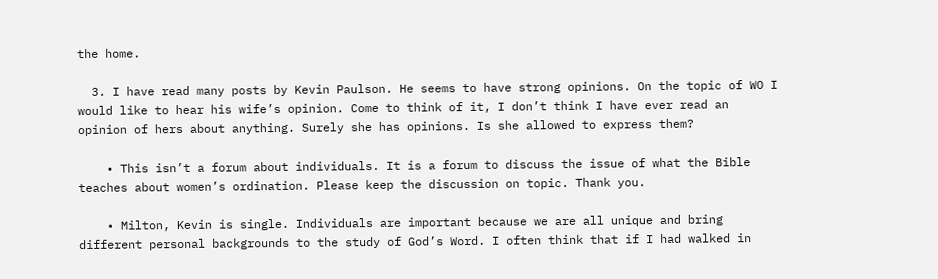the home.

  3. I have read many posts by Kevin Paulson. He seems to have strong opinions. On the topic of WO I would like to hear his wife’s opinion. Come to think of it, I don’t think I have ever read an opinion of hers about anything. Surely she has opinions. Is she allowed to express them?

    • This isn’t a forum about individuals. It is a forum to discuss the issue of what the Bible teaches about women’s ordination. Please keep the discussion on topic. Thank you.

    • Milton, Kevin is single. Individuals are important because we are all unique and bring different personal backgrounds to the study of God’s Word. I often think that if I had walked in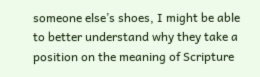someone else’s shoes, I might be able to better understand why they take a position on the meaning of Scripture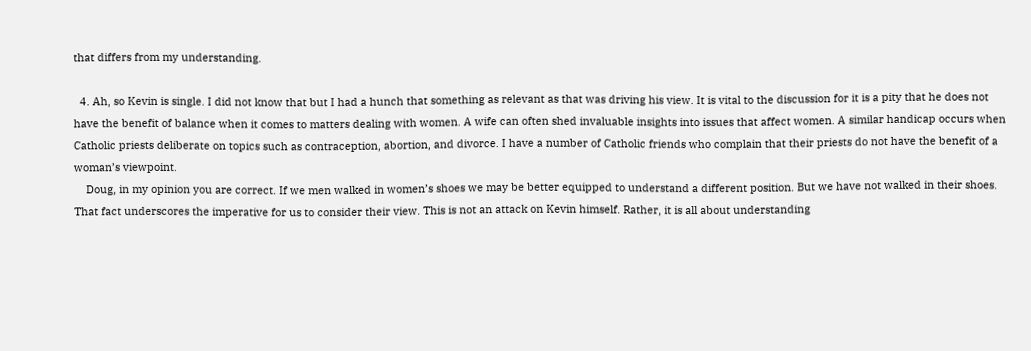that differs from my understanding.

  4. Ah, so Kevin is single. I did not know that but I had a hunch that something as relevant as that was driving his view. It is vital to the discussion for it is a pity that he does not have the benefit of balance when it comes to matters dealing with women. A wife can often shed invaluable insights into issues that affect women. A similar handicap occurs when Catholic priests deliberate on topics such as contraception, abortion, and divorce. I have a number of Catholic friends who complain that their priests do not have the benefit of a woman’s viewpoint.
    Doug, in my opinion you are correct. If we men walked in women’s shoes we may be better equipped to understand a different position. But we have not walked in their shoes. That fact underscores the imperative for us to consider their view. This is not an attack on Kevin himself. Rather, it is all about understanding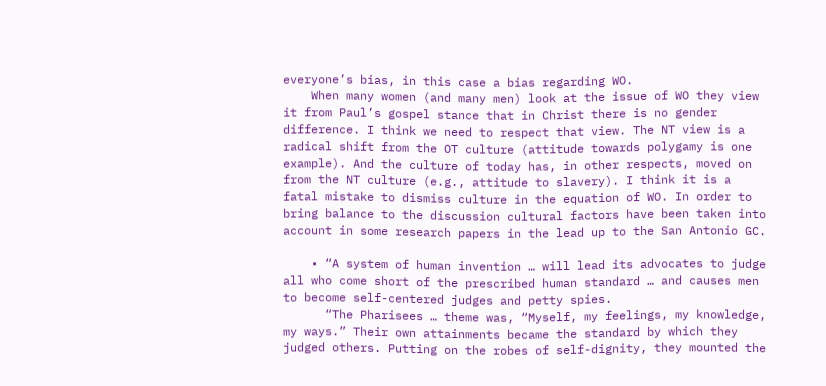everyone’s bias, in this case a bias regarding WO.
    When many women (and many men) look at the issue of WO they view it from Paul’s gospel stance that in Christ there is no gender difference. I think we need to respect that view. The NT view is a radical shift from the OT culture (attitude towards polygamy is one example). And the culture of today has, in other respects, moved on from the NT culture (e.g., attitude to slavery). I think it is a fatal mistake to dismiss culture in the equation of WO. In order to bring balance to the discussion cultural factors have been taken into account in some research papers in the lead up to the San Antonio GC.

    • “A system of human invention … will lead its advocates to judge all who come short of the prescribed human standard … and causes men to become self-centered judges and petty spies.
      “The Pharisees … theme was, “Myself, my feelings, my knowledge, my ways.” Their own attainments became the standard by which they judged others. Putting on the robes of self-dignity, they mounted the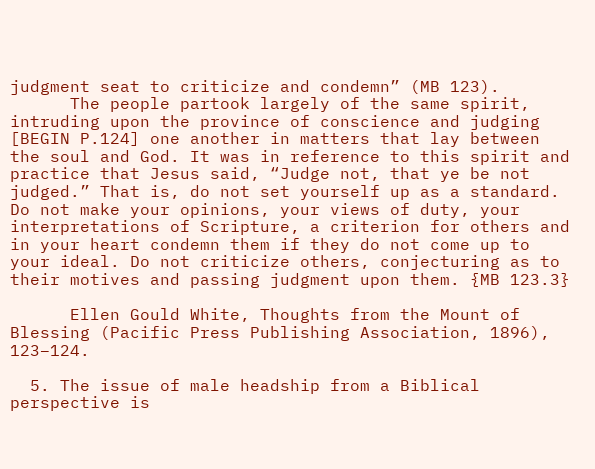judgment seat to criticize and condemn” (MB 123).
      The people partook largely of the same spirit, intruding upon the province of conscience and judging [BEGIN P.124] one another in matters that lay between the soul and God. It was in reference to this spirit and practice that Jesus said, “Judge not, that ye be not judged.” That is, do not set yourself up as a standard. Do not make your opinions, your views of duty, your interpretations of Scripture, a criterion for others and in your heart condemn them if they do not come up to your ideal. Do not criticize others, conjecturing as to their motives and passing judgment upon them. {MB 123.3}

      Ellen Gould White, Thoughts from the Mount of Blessing (Pacific Press Publishing Association, 1896), 123–124.

  5. The issue of male headship from a Biblical perspective is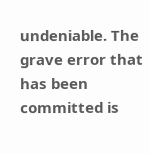undeniable. The grave error that has been committed is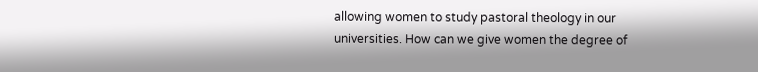allowing women to study pastoral theology in our universities. How can we give women the degree of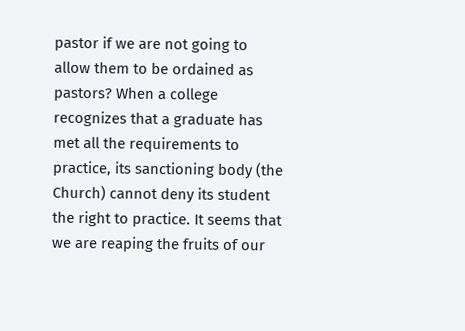pastor if we are not going to allow them to be ordained as pastors? When a college recognizes that a graduate has met all the requirements to practice, its sanctioning body (the Church) cannot deny its student the right to practice. It seems that we are reaping the fruits of our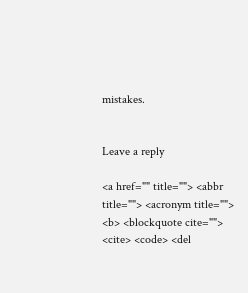mistakes.


Leave a reply

<a href="" title=""> <abbr title=""> <acronym title=""> <b> <blockquote cite=""> <cite> <code> <del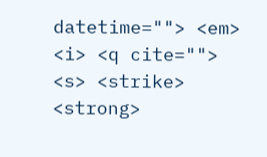datetime=""> <em> <i> <q cite=""> <s> <strike> <strong>